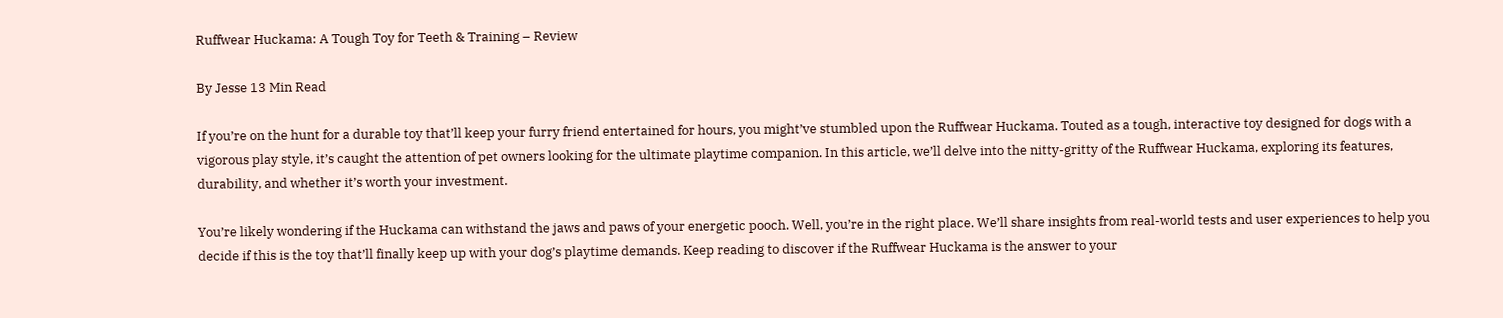Ruffwear Huckama: A Tough Toy for Teeth & Training – Review

By Jesse 13 Min Read

If you’re on the hunt for a durable toy that’ll keep your furry friend entertained for hours, you might’ve stumbled upon the Ruffwear Huckama. Touted as a tough, interactive toy designed for dogs with a vigorous play style, it’s caught the attention of pet owners looking for the ultimate playtime companion. In this article, we’ll delve into the nitty-gritty of the Ruffwear Huckama, exploring its features, durability, and whether it’s worth your investment.

You’re likely wondering if the Huckama can withstand the jaws and paws of your energetic pooch. Well, you’re in the right place. We’ll share insights from real-world tests and user experiences to help you decide if this is the toy that’ll finally keep up with your dog’s playtime demands. Keep reading to discover if the Ruffwear Huckama is the answer to your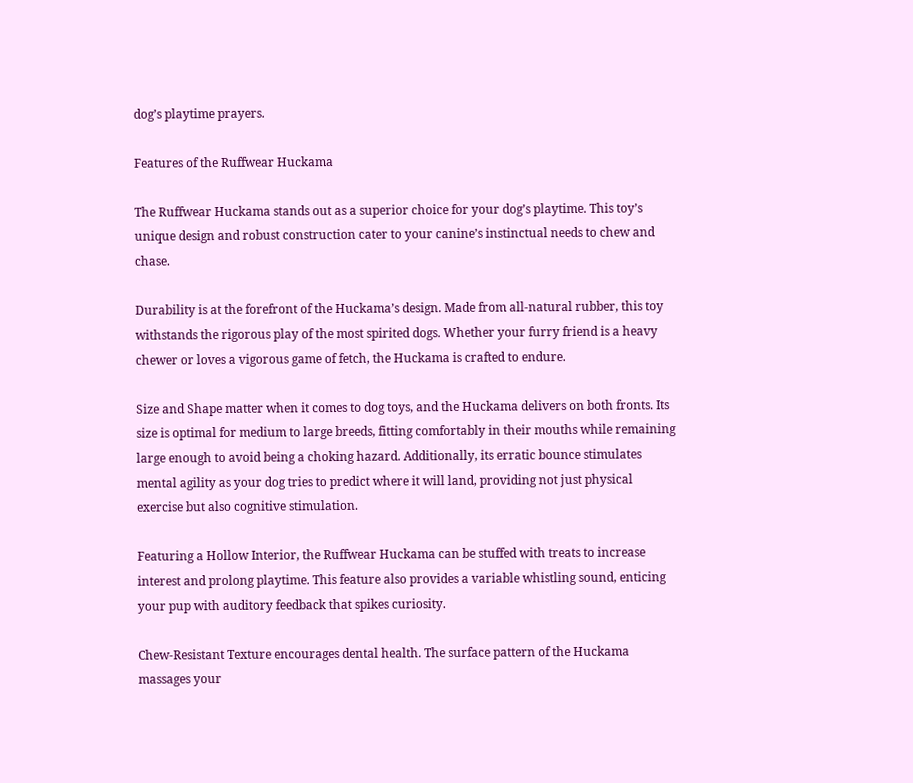dog’s playtime prayers.

Features of the Ruffwear Huckama

The Ruffwear Huckama stands out as a superior choice for your dog’s playtime. This toy’s unique design and robust construction cater to your canine’s instinctual needs to chew and chase.

Durability is at the forefront of the Huckama’s design. Made from all-natural rubber, this toy withstands the rigorous play of the most spirited dogs. Whether your furry friend is a heavy chewer or loves a vigorous game of fetch, the Huckama is crafted to endure.

Size and Shape matter when it comes to dog toys, and the Huckama delivers on both fronts. Its size is optimal for medium to large breeds, fitting comfortably in their mouths while remaining large enough to avoid being a choking hazard. Additionally, its erratic bounce stimulates mental agility as your dog tries to predict where it will land, providing not just physical exercise but also cognitive stimulation.

Featuring a Hollow Interior, the Ruffwear Huckama can be stuffed with treats to increase interest and prolong playtime. This feature also provides a variable whistling sound, enticing your pup with auditory feedback that spikes curiosity.

Chew-Resistant Texture encourages dental health. The surface pattern of the Huckama massages your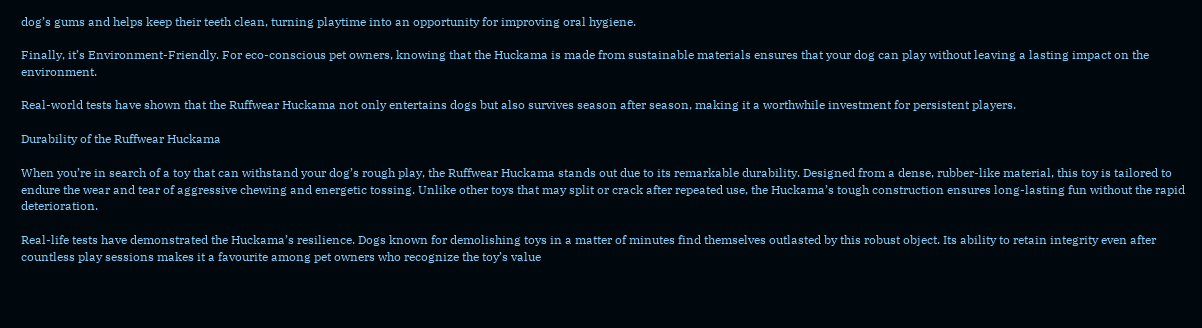dog’s gums and helps keep their teeth clean, turning playtime into an opportunity for improving oral hygiene.

Finally, it’s Environment-Friendly. For eco-conscious pet owners, knowing that the Huckama is made from sustainable materials ensures that your dog can play without leaving a lasting impact on the environment.

Real-world tests have shown that the Ruffwear Huckama not only entertains dogs but also survives season after season, making it a worthwhile investment for persistent players.

Durability of the Ruffwear Huckama

When you’re in search of a toy that can withstand your dog’s rough play, the Ruffwear Huckama stands out due to its remarkable durability. Designed from a dense, rubber-like material, this toy is tailored to endure the wear and tear of aggressive chewing and energetic tossing. Unlike other toys that may split or crack after repeated use, the Huckama’s tough construction ensures long-lasting fun without the rapid deterioration.

Real-life tests have demonstrated the Huckama’s resilience. Dogs known for demolishing toys in a matter of minutes find themselves outlasted by this robust object. Its ability to retain integrity even after countless play sessions makes it a favourite among pet owners who recognize the toy’s value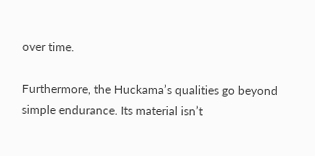over time.

Furthermore, the Huckama’s qualities go beyond simple endurance. Its material isn’t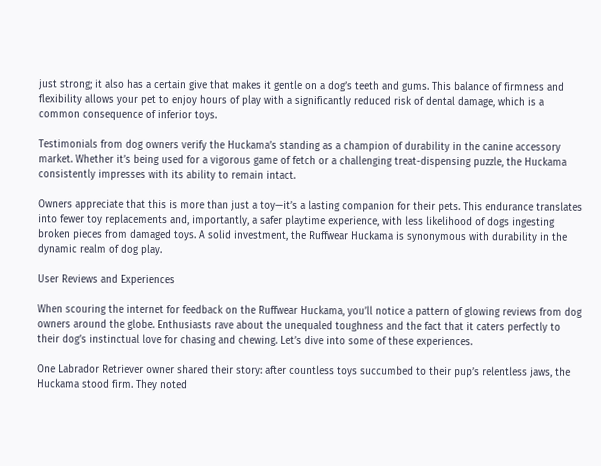just strong; it also has a certain give that makes it gentle on a dog’s teeth and gums. This balance of firmness and flexibility allows your pet to enjoy hours of play with a significantly reduced risk of dental damage, which is a common consequence of inferior toys.

Testimonials from dog owners verify the Huckama’s standing as a champion of durability in the canine accessory market. Whether it’s being used for a vigorous game of fetch or a challenging treat-dispensing puzzle, the Huckama consistently impresses with its ability to remain intact.

Owners appreciate that this is more than just a toy—it’s a lasting companion for their pets. This endurance translates into fewer toy replacements and, importantly, a safer playtime experience, with less likelihood of dogs ingesting broken pieces from damaged toys. A solid investment, the Ruffwear Huckama is synonymous with durability in the dynamic realm of dog play.

User Reviews and Experiences

When scouring the internet for feedback on the Ruffwear Huckama, you’ll notice a pattern of glowing reviews from dog owners around the globe. Enthusiasts rave about the unequaled toughness and the fact that it caters perfectly to their dog’s instinctual love for chasing and chewing. Let’s dive into some of these experiences.

One Labrador Retriever owner shared their story: after countless toys succumbed to their pup’s relentless jaws, the Huckama stood firm. They noted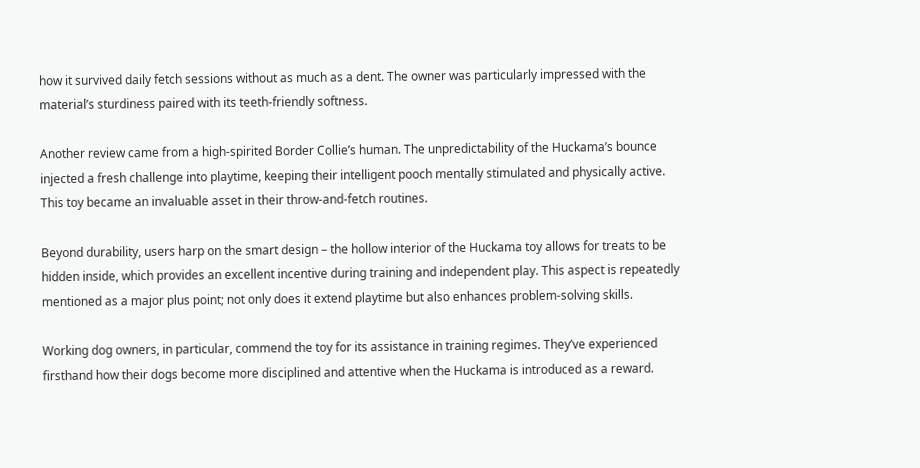how it survived daily fetch sessions without as much as a dent. The owner was particularly impressed with the material’s sturdiness paired with its teeth-friendly softness.

Another review came from a high-spirited Border Collie’s human. The unpredictability of the Huckama’s bounce injected a fresh challenge into playtime, keeping their intelligent pooch mentally stimulated and physically active. This toy became an invaluable asset in their throw-and-fetch routines.

Beyond durability, users harp on the smart design – the hollow interior of the Huckama toy allows for treats to be hidden inside, which provides an excellent incentive during training and independent play. This aspect is repeatedly mentioned as a major plus point; not only does it extend playtime but also enhances problem-solving skills.

Working dog owners, in particular, commend the toy for its assistance in training regimes. They’ve experienced firsthand how their dogs become more disciplined and attentive when the Huckama is introduced as a reward.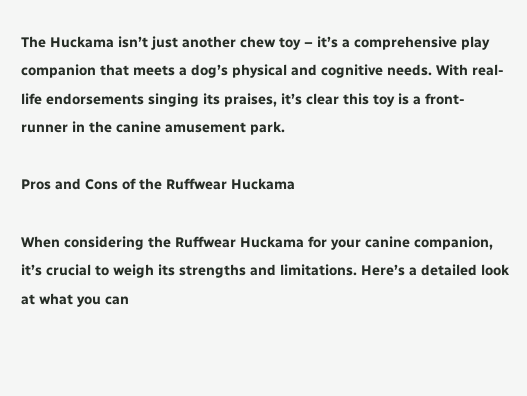The Huckama isn’t just another chew toy – it’s a comprehensive play companion that meets a dog’s physical and cognitive needs. With real-life endorsements singing its praises, it’s clear this toy is a front-runner in the canine amusement park.

Pros and Cons of the Ruffwear Huckama

When considering the Ruffwear Huckama for your canine companion, it’s crucial to weigh its strengths and limitations. Here’s a detailed look at what you can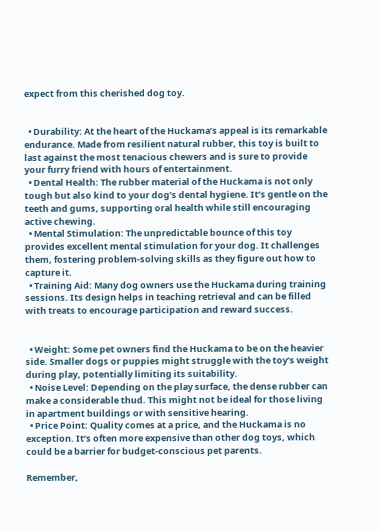expect from this cherished dog toy.


  • Durability: At the heart of the Huckama’s appeal is its remarkable endurance. Made from resilient natural rubber, this toy is built to last against the most tenacious chewers and is sure to provide your furry friend with hours of entertainment.
  • Dental Health: The rubber material of the Huckama is not only tough but also kind to your dog’s dental hygiene. It’s gentle on the teeth and gums, supporting oral health while still encouraging active chewing.
  • Mental Stimulation: The unpredictable bounce of this toy provides excellent mental stimulation for your dog. It challenges them, fostering problem-solving skills as they figure out how to capture it.
  • Training Aid: Many dog owners use the Huckama during training sessions. Its design helps in teaching retrieval and can be filled with treats to encourage participation and reward success.


  • Weight: Some pet owners find the Huckama to be on the heavier side. Smaller dogs or puppies might struggle with the toy’s weight during play, potentially limiting its suitability.
  • Noise Level: Depending on the play surface, the dense rubber can make a considerable thud. This might not be ideal for those living in apartment buildings or with sensitive hearing.
  • Price Point: Quality comes at a price, and the Huckama is no exception. It’s often more expensive than other dog toys, which could be a barrier for budget-conscious pet parents.

Remember,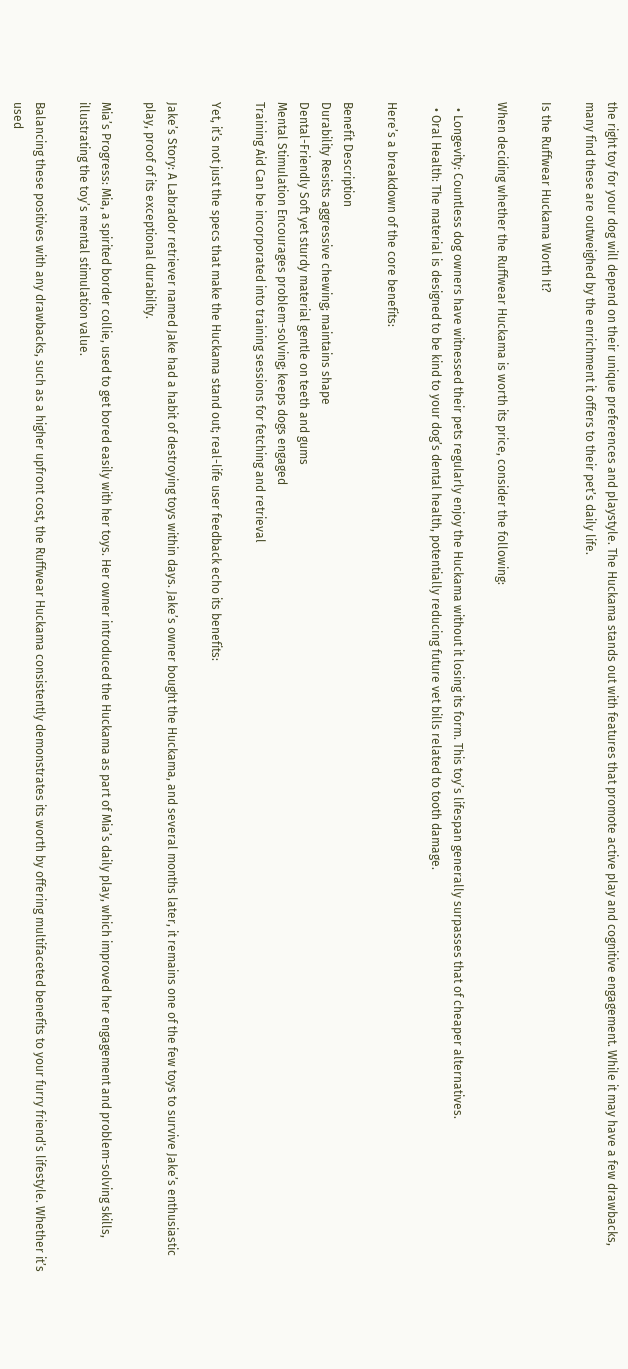the right toy for your dog will depend on their unique preferences and playstyle. The Huckama stands out with features that promote active play and cognitive engagement. While it may have a few drawbacks, many find these are outweighed by the enrichment it offers to their pet’s daily life.

Is the Ruffwear Huckama Worth It?

When deciding whether the Ruffwear Huckama is worth its price, consider the following:

  • Longevity: Countless dog owners have witnessed their pets regularly enjoy the Huckama without it losing its form. This toy’s lifespan generally surpasses that of cheaper alternatives.
  • Oral Health: The material is designed to be kind to your dog’s dental health, potentially reducing future vet bills related to tooth damage.

Here’s a breakdown of the core benefits:

Benefit Description
Durability Resists aggressive chewing; maintains shape
Dental-Friendly Soft yet sturdy material gentle on teeth and gums
Mental Stimulation Encourages problem-solving; keeps dogs engaged
Training Aid Can be incorporated into training sessions for fetching and retrieval

Yet, it’s not just the specs that make the Huckama stand out; real-life user feedback echo its benefits:

Jake’s Story: A Labrador retriever named Jake had a habit of destroying toys within days. Jake’s owner bought the Huckama, and several months later, it remains one of the few toys to survive Jake’s enthusiastic play, proof of its exceptional durability.

Mia’s Progress: Mia, a spirited border collie, used to get bored easily with her toys. Her owner introduced the Huckama as part of Mia’s daily play, which improved her engagement and problem-solving skills, illustrating the toy’s mental stimulation value.

Balancing these positives with any drawbacks, such as a higher upfront cost, the Ruffwear Huckama consistently demonstrates its worth by offering multifaceted benefits to your furry friend’s lifestyle. Whether it’s used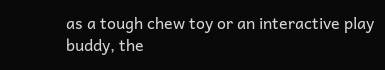as a tough chew toy or an interactive play buddy, the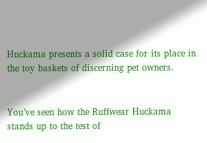Huckama presents a solid case for its place in the toy baskets of discerning pet owners.


You’ve seen how the Ruffwear Huckama stands up to the test of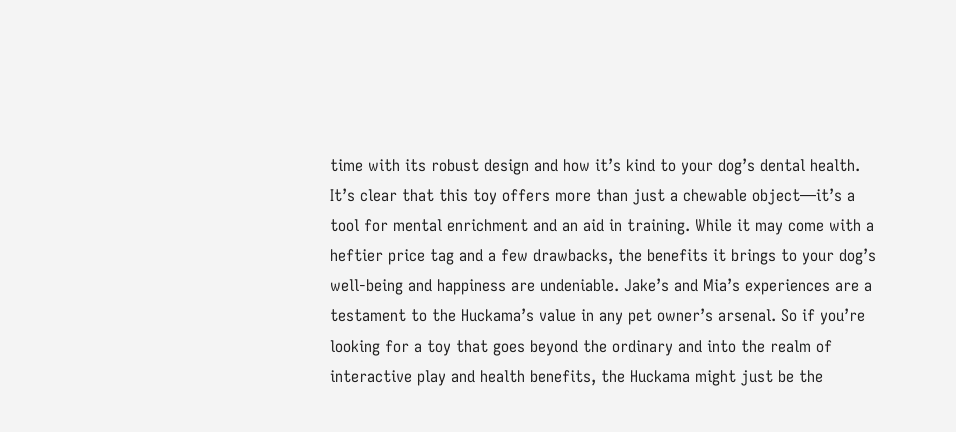time with its robust design and how it’s kind to your dog’s dental health. It’s clear that this toy offers more than just a chewable object—it’s a tool for mental enrichment and an aid in training. While it may come with a heftier price tag and a few drawbacks, the benefits it brings to your dog’s well-being and happiness are undeniable. Jake’s and Mia’s experiences are a testament to the Huckama’s value in any pet owner’s arsenal. So if you’re looking for a toy that goes beyond the ordinary and into the realm of interactive play and health benefits, the Huckama might just be the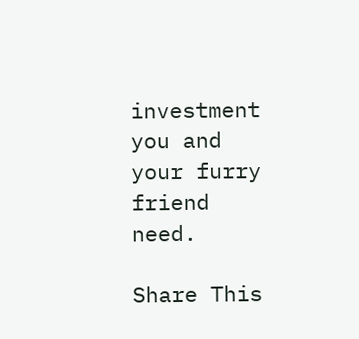investment you and your furry friend need.

Share This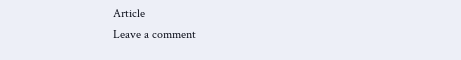Article
Leave a comment